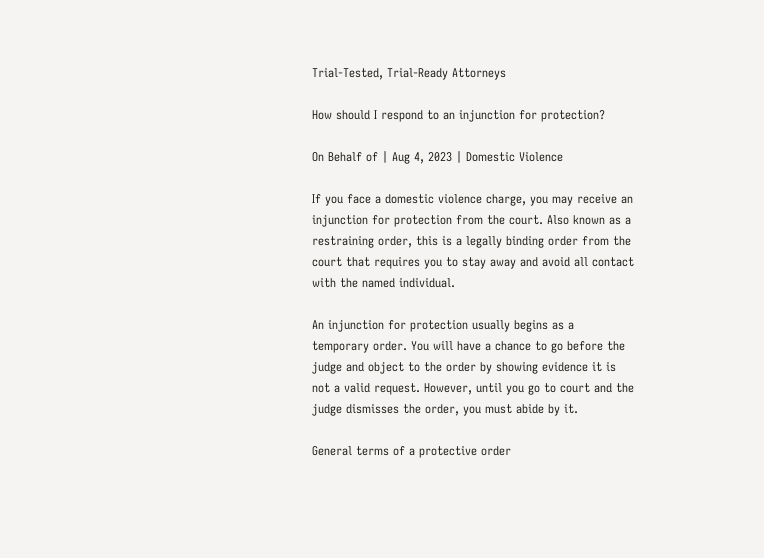Trial-Tested, Trial-Ready Attorneys

How should I respond to an injunction for protection?

On Behalf of | Aug 4, 2023 | Domestic Violence

If you face a domestic violence charge, you may receive an injunction for protection from the court. Also known as a restraining order, this is a legally binding order from the court that requires you to stay away and avoid all contact with the named individual.

An injunction for protection usually begins as a temporary order. You will have a chance to go before the judge and object to the order by showing evidence it is not a valid request. However, until you go to court and the judge dismisses the order, you must abide by it.

General terms of a protective order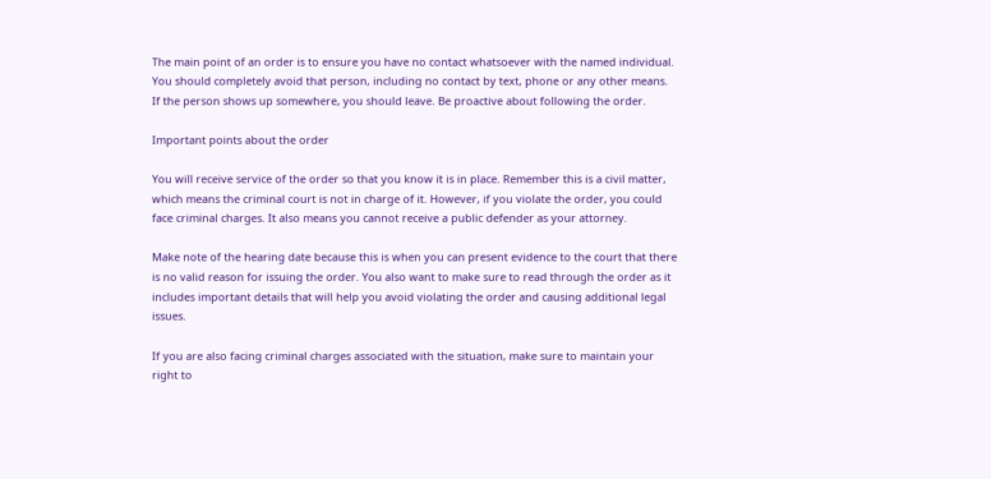The main point of an order is to ensure you have no contact whatsoever with the named individual. You should completely avoid that person, including no contact by text, phone or any other means. If the person shows up somewhere, you should leave. Be proactive about following the order.

Important points about the order

You will receive service of the order so that you know it is in place. Remember this is a civil matter, which means the criminal court is not in charge of it. However, if you violate the order, you could face criminal charges. It also means you cannot receive a public defender as your attorney.

Make note of the hearing date because this is when you can present evidence to the court that there is no valid reason for issuing the order. You also want to make sure to read through the order as it includes important details that will help you avoid violating the order and causing additional legal issues.

If you are also facing criminal charges associated with the situation, make sure to maintain your right to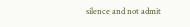silence and not admit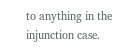to anything in the injunction case.